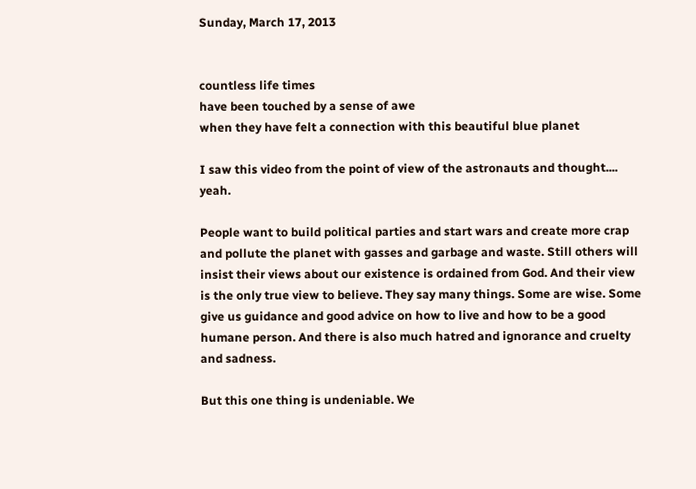Sunday, March 17, 2013


countless life times
have been touched by a sense of awe
when they have felt a connection with this beautiful blue planet

I saw this video from the point of view of the astronauts and thought.... yeah.

People want to build political parties and start wars and create more crap and pollute the planet with gasses and garbage and waste. Still others will insist their views about our existence is ordained from God. And their view is the only true view to believe. They say many things. Some are wise. Some give us guidance and good advice on how to live and how to be a good humane person. And there is also much hatred and ignorance and cruelty and sadness.

But this one thing is undeniable. We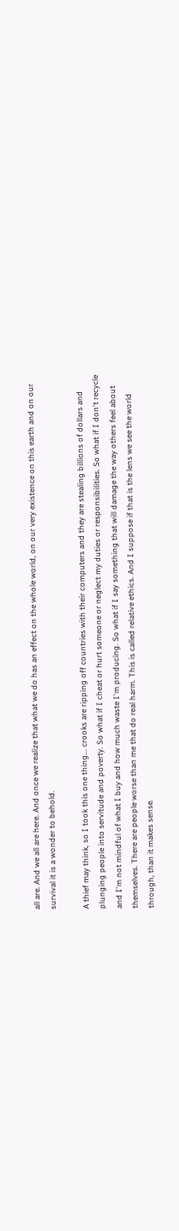all are. And we all are here. And once we realize that what we do has an effect on the whole world, on our very existence on this earth and on our survival it is a wonder to behold.

A thief may think, so I took this one thing... crooks are ripping off countries with their computers and they are stealing billions of dollars and plunging people into servitude and poverty. So what if I cheat or hurt someone or neglect my duties or responsibilities. So what if I don't recycle and I'm not mindful of what I buy and how much waste I'm producing. So what if I say something that will damage the way others feel about themselves. There are people worse than me that do real harm. This is called relative ethics. And I suppose if that is the lens we see the world through, than it makes sense.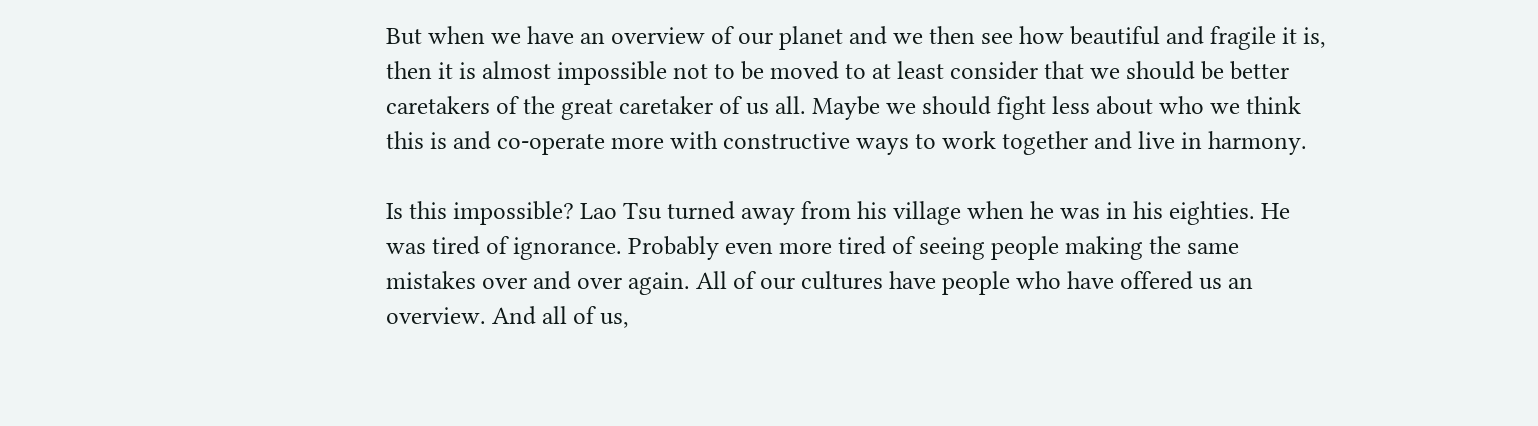But when we have an overview of our planet and we then see how beautiful and fragile it is, then it is almost impossible not to be moved to at least consider that we should be better caretakers of the great caretaker of us all. Maybe we should fight less about who we think this is and co-operate more with constructive ways to work together and live in harmony.

Is this impossible? Lao Tsu turned away from his village when he was in his eighties. He was tired of ignorance. Probably even more tired of seeing people making the same mistakes over and over again. All of our cultures have people who have offered us an overview. And all of us,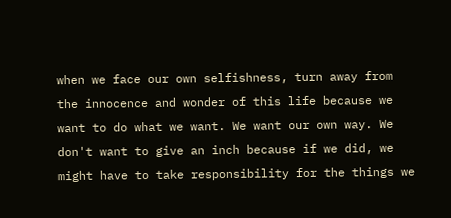when we face our own selfishness, turn away from the innocence and wonder of this life because we want to do what we want. We want our own way. We don't want to give an inch because if we did, we might have to take responsibility for the things we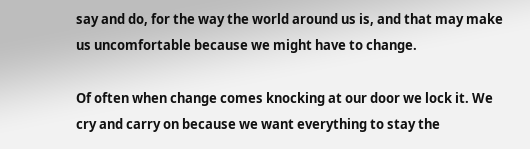say and do, for the way the world around us is, and that may make us uncomfortable because we might have to change.

Of often when change comes knocking at our door we lock it. We cry and carry on because we want everything to stay the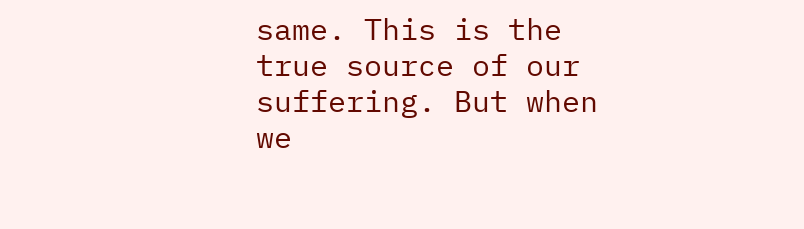same. This is the true source of our suffering. But when we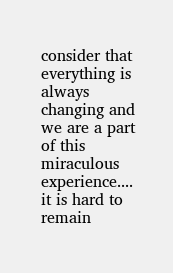consider that everything is always changing and we are a part of this miraculous experience.... it is hard to remain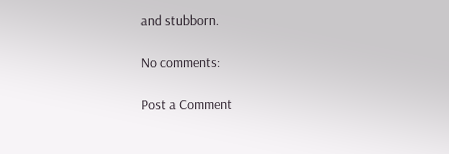and stubborn.

No comments:

Post a Comment